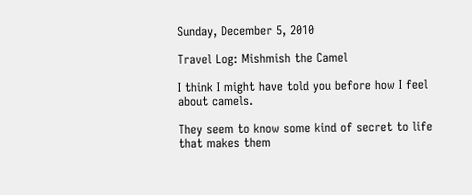Sunday, December 5, 2010

Travel Log: Mishmish the Camel

I think I might have told you before how I feel about camels.

They seem to know some kind of secret to life that makes them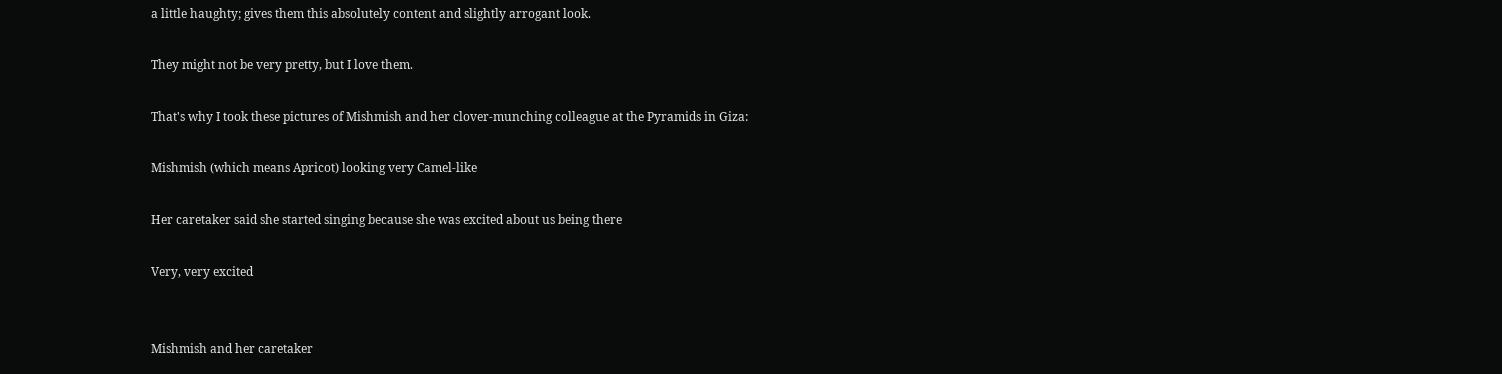a little haughty; gives them this absolutely content and slightly arrogant look.

They might not be very pretty, but I love them.

That's why I took these pictures of Mishmish and her clover-munching colleague at the Pyramids in Giza:

Mishmish (which means Apricot) looking very Camel-like

Her caretaker said she started singing because she was excited about us being there

Very, very excited


Mishmish and her caretaker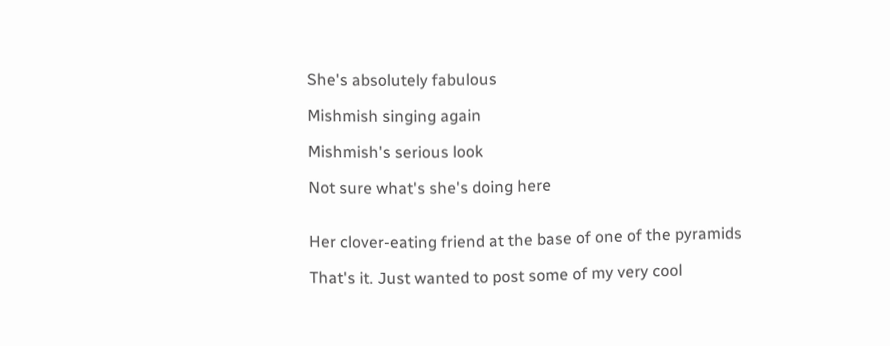She's absolutely fabulous

Mishmish singing again

Mishmish's serious look

Not sure what's she's doing here


Her clover-eating friend at the base of one of the pyramids

That's it. Just wanted to post some of my very cool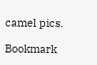camel pics.

Bookmark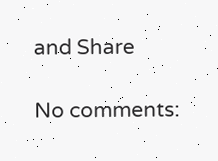and Share

No comments: